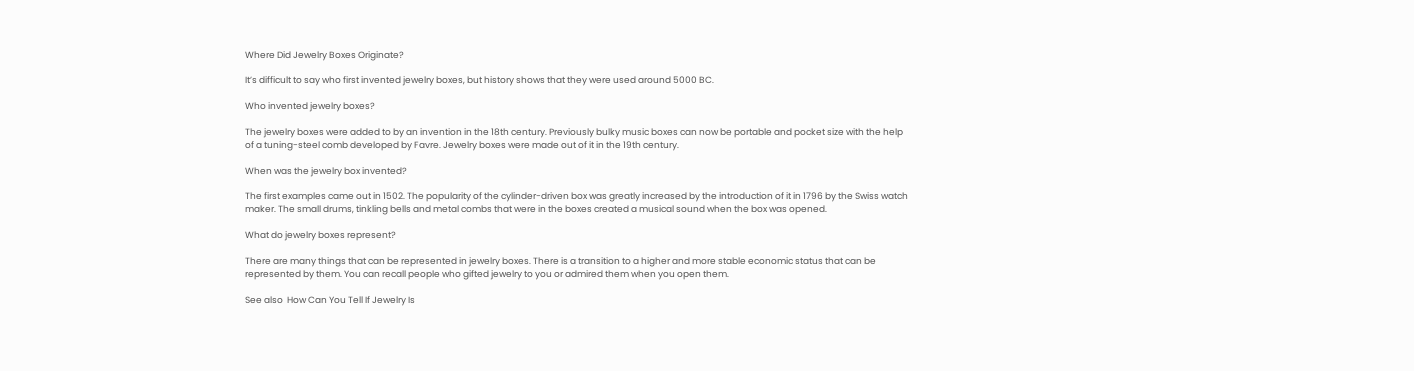Where Did Jewelry Boxes Originate?

It’s difficult to say who first invented jewelry boxes, but history shows that they were used around 5000 BC.

Who invented jewelry boxes?

The jewelry boxes were added to by an invention in the 18th century. Previously bulky music boxes can now be portable and pocket size with the help of a tuning-steel comb developed by Favre. Jewelry boxes were made out of it in the 19th century.

When was the jewelry box invented?

The first examples came out in 1502. The popularity of the cylinder-driven box was greatly increased by the introduction of it in 1796 by the Swiss watch maker. The small drums, tinkling bells and metal combs that were in the boxes created a musical sound when the box was opened.

What do jewelry boxes represent?

There are many things that can be represented in jewelry boxes. There is a transition to a higher and more stable economic status that can be represented by them. You can recall people who gifted jewelry to you or admired them when you open them.

See also  How Can You Tell If Jewelry Is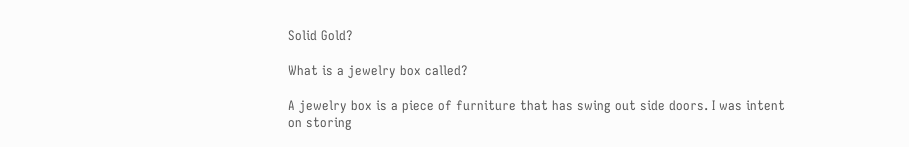Solid Gold?

What is a jewelry box called?

A jewelry box is a piece of furniture that has swing out side doors. I was intent on storing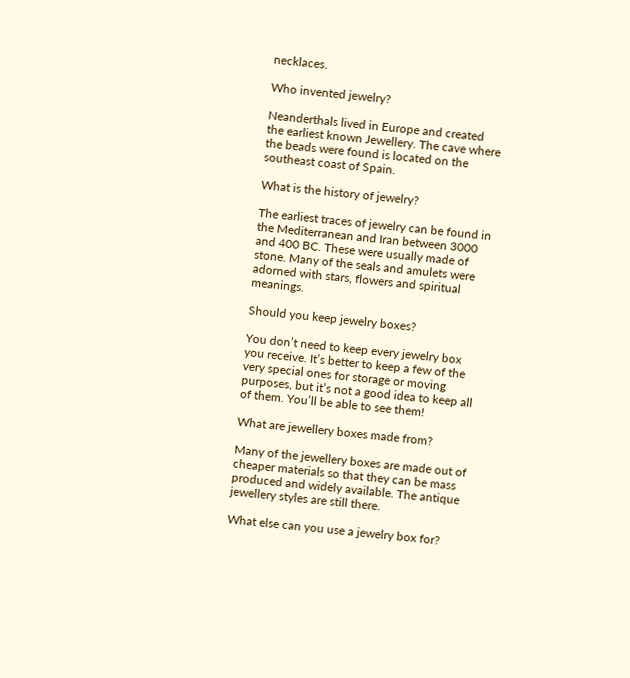necklaces.

Who invented jewelry?

Neanderthals lived in Europe and created the earliest known Jewellery. The cave where the beads were found is located on the southeast coast of Spain.

What is the history of jewelry?

The earliest traces of jewelry can be found in the Mediterranean and Iran between 3000 and 400 BC. These were usually made of stone. Many of the seals and amulets were adorned with stars, flowers and spiritual meanings.

Should you keep jewelry boxes?

You don’t need to keep every jewelry box you receive. It’s better to keep a few of the very special ones for storage or moving purposes, but it’s not a good idea to keep all of them. You’ll be able to see them!

What are jewellery boxes made from?

Many of the jewellery boxes are made out of cheaper materials so that they can be mass produced and widely available. The antique jewellery styles are still there.

What else can you use a jewelry box for?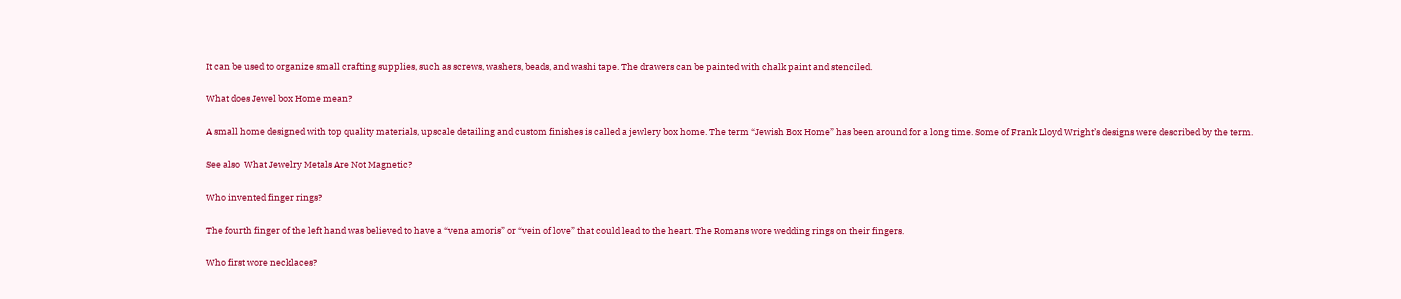It can be used to organize small crafting supplies, such as screws, washers, beads, and washi tape. The drawers can be painted with chalk paint and stenciled.

What does Jewel box Home mean?

A small home designed with top quality materials, upscale detailing and custom finishes is called a jewlery box home. The term “Jewish Box Home” has been around for a long time. Some of Frank Lloyd Wright’s designs were described by the term.

See also  What Jewelry Metals Are Not Magnetic?

Who invented finger rings?

The fourth finger of the left hand was believed to have a “vena amoris” or “vein of love” that could lead to the heart. The Romans wore wedding rings on their fingers.

Who first wore necklaces?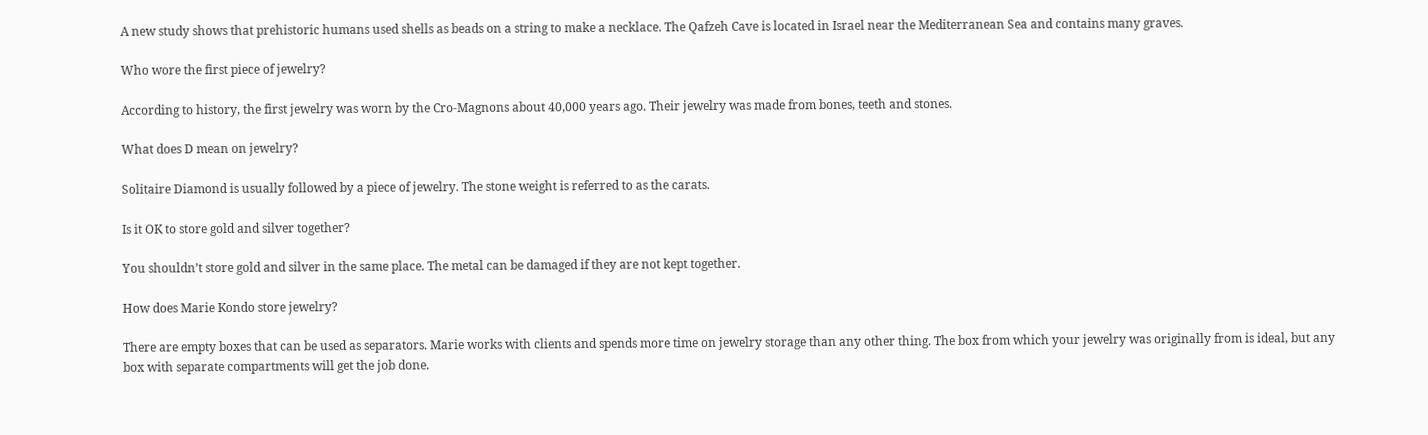A new study shows that prehistoric humans used shells as beads on a string to make a necklace. The Qafzeh Cave is located in Israel near the Mediterranean Sea and contains many graves.

Who wore the first piece of jewelry?

According to history, the first jewelry was worn by the Cro-Magnons about 40,000 years ago. Their jewelry was made from bones, teeth and stones.

What does D mean on jewelry?

Solitaire Diamond is usually followed by a piece of jewelry. The stone weight is referred to as the carats.

Is it OK to store gold and silver together?

You shouldn’t store gold and silver in the same place. The metal can be damaged if they are not kept together.

How does Marie Kondo store jewelry?

There are empty boxes that can be used as separators. Marie works with clients and spends more time on jewelry storage than any other thing. The box from which your jewelry was originally from is ideal, but any box with separate compartments will get the job done.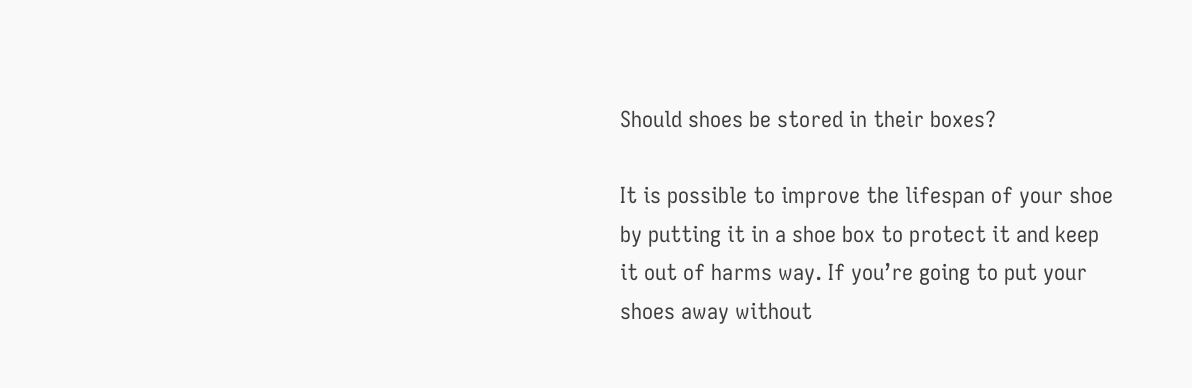Should shoes be stored in their boxes?

It is possible to improve the lifespan of your shoe by putting it in a shoe box to protect it and keep it out of harms way. If you’re going to put your shoes away without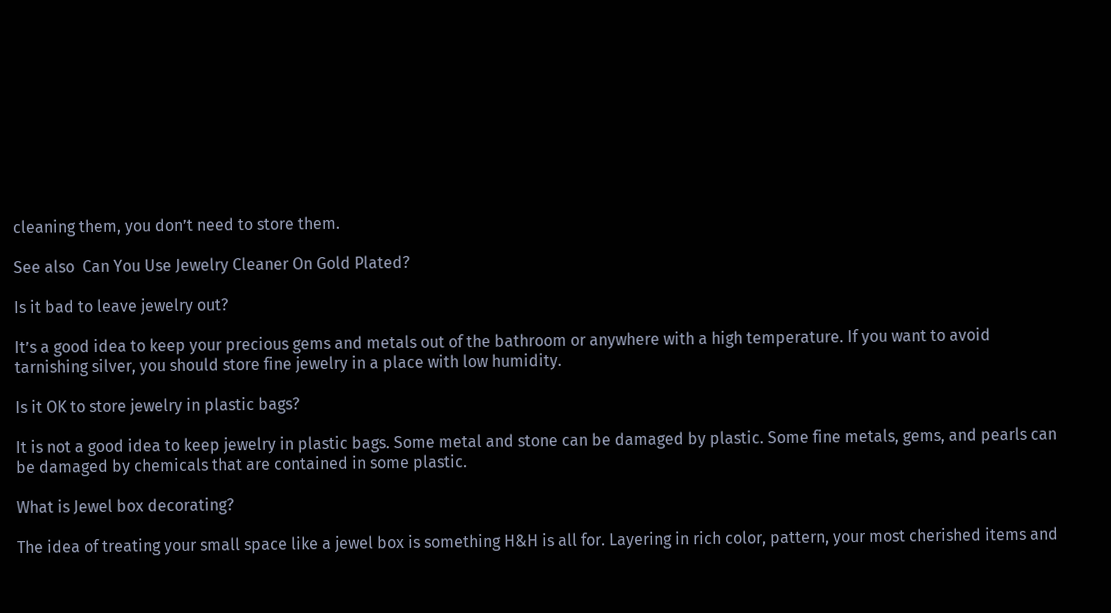cleaning them, you don’t need to store them.

See also  Can You Use Jewelry Cleaner On Gold Plated?

Is it bad to leave jewelry out?

It’s a good idea to keep your precious gems and metals out of the bathroom or anywhere with a high temperature. If you want to avoid tarnishing silver, you should store fine jewelry in a place with low humidity.

Is it OK to store jewelry in plastic bags?

It is not a good idea to keep jewelry in plastic bags. Some metal and stone can be damaged by plastic. Some fine metals, gems, and pearls can be damaged by chemicals that are contained in some plastic.

What is Jewel box decorating?

The idea of treating your small space like a jewel box is something H&H is all for. Layering in rich color, pattern, your most cherished items and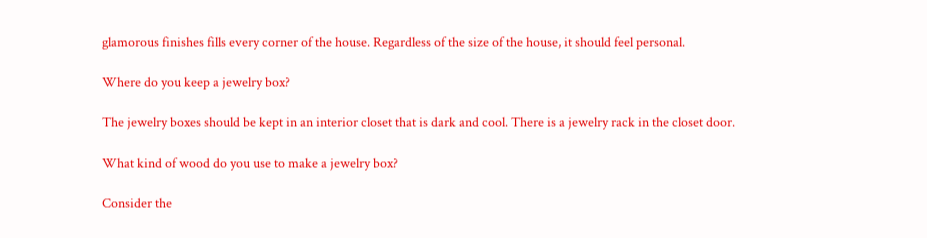glamorous finishes fills every corner of the house. Regardless of the size of the house, it should feel personal.

Where do you keep a jewelry box?

The jewelry boxes should be kept in an interior closet that is dark and cool. There is a jewelry rack in the closet door.

What kind of wood do you use to make a jewelry box?

Consider the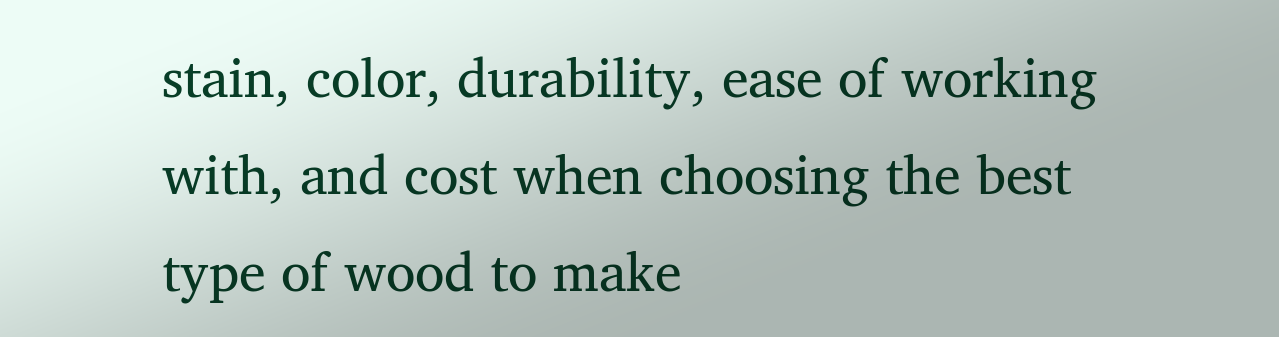stain, color, durability, ease of working with, and cost when choosing the best type of wood to make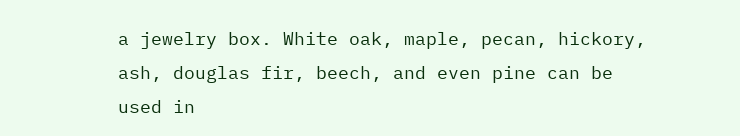a jewelry box. White oak, maple, pecan, hickory, ash, douglas fir, beech, and even pine can be used in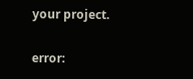your project.

error: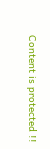Content is protected !!